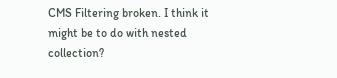CMS Filtering broken. I think it might be to do with nested collection?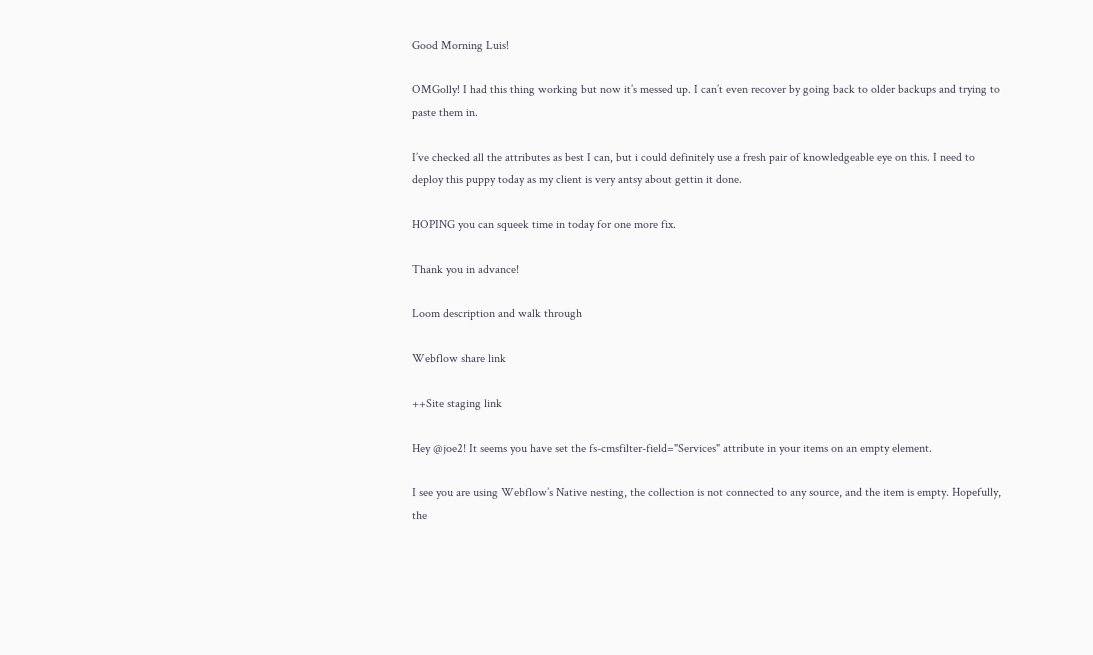Good Morning Luis!

OMGolly! I had this thing working but now it’s messed up. I can’t even recover by going back to older backups and trying to paste them in.

I’ve checked all the attributes as best I can, but i could definitely use a fresh pair of knowledgeable eye on this. I need to deploy this puppy today as my client is very antsy about gettin it done.

HOPING you can squeek time in today for one more fix.

Thank you in advance!

Loom description and walk through

Webflow share link

++Site staging link

Hey @joe2! It seems you have set the fs-cmsfilter-field="Services" attribute in your items on an empty element.

I see you are using Webflow’s Native nesting, the collection is not connected to any source, and the item is empty. Hopefully, the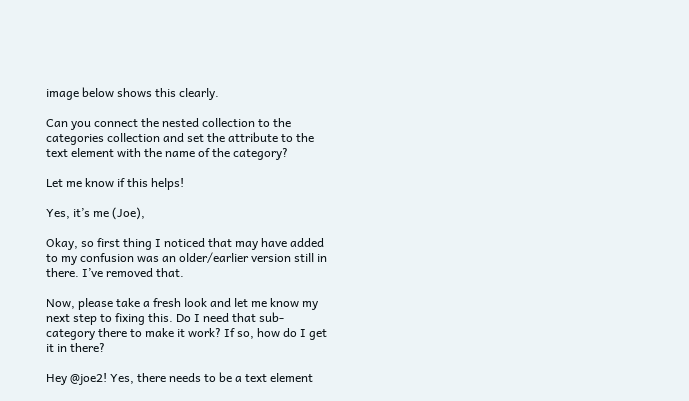image below shows this clearly.

Can you connect the nested collection to the categories collection and set the attribute to the text element with the name of the category?

Let me know if this helps!

Yes, it’s me (Joe),

Okay, so first thing I noticed that may have added to my confusion was an older/earlier version still in there. I’ve removed that.

Now, please take a fresh look and let me know my next step to fixing this. Do I need that sub-category there to make it work? If so, how do I get it in there?

Hey @joe2! Yes, there needs to be a text element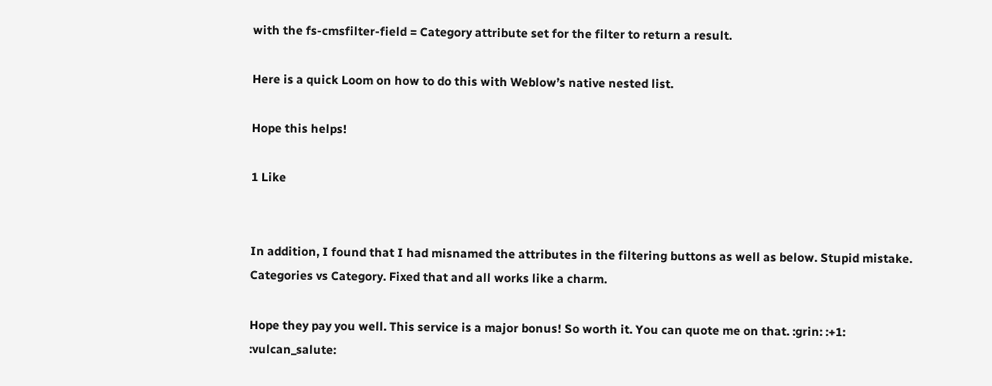with the fs-cmsfilter-field = Category attribute set for the filter to return a result.

Here is a quick Loom on how to do this with Weblow’s native nested list.

Hope this helps!

1 Like


In addition, I found that I had misnamed the attributes in the filtering buttons as well as below. Stupid mistake. Categories vs Category. Fixed that and all works like a charm.

Hope they pay you well. This service is a major bonus! So worth it. You can quote me on that. :grin: :+1: :vulcan_salute: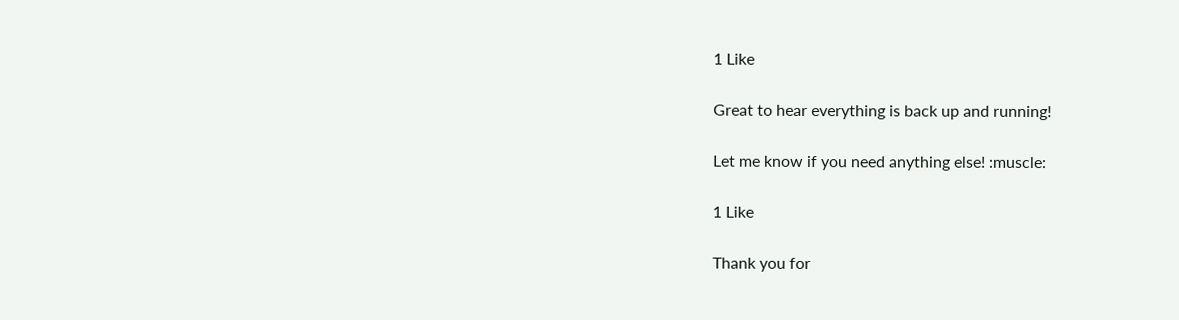1 Like

Great to hear everything is back up and running!

Let me know if you need anything else! :muscle:

1 Like

Thank you for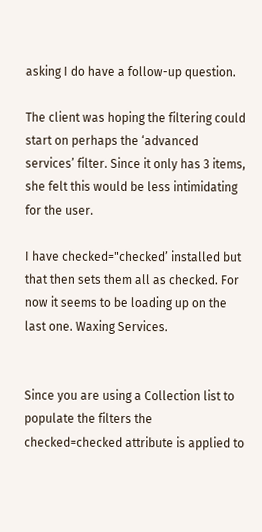asking I do have a follow-up question.

The client was hoping the filtering could start on perhaps the ‘advanced services’ filter. Since it only has 3 items, she felt this would be less intimidating for the user.

I have checked="checked’ installed but that then sets them all as checked. For now it seems to be loading up on the last one. Waxing Services.


Since you are using a Collection list to populate the filters the checked=checked attribute is applied to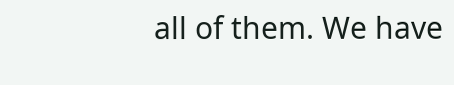all of them. We have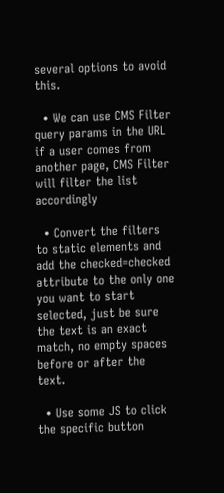several options to avoid this.

  • We can use CMS Filter query params in the URL if a user comes from another page, CMS Filter will filter the list accordingly

  • Convert the filters to static elements and add the checked=checked attribute to the only one you want to start selected, just be sure the text is an exact match, no empty spaces before or after the text.

  • Use some JS to click the specific button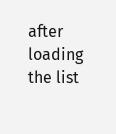after loading the list